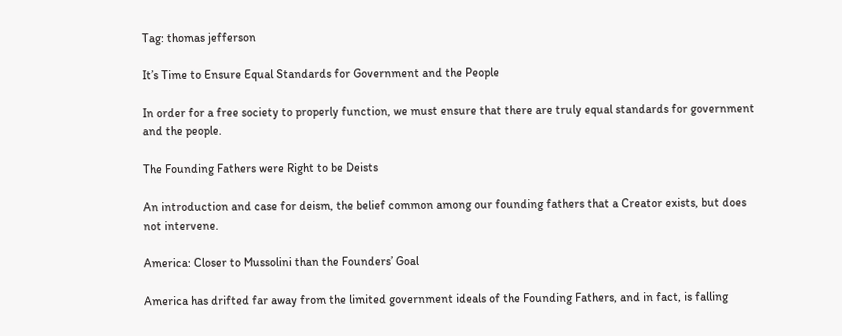Tag: thomas jefferson

It’s Time to Ensure Equal Standards for Government and the People

In order for a free society to properly function, we must ensure that there are truly equal standards for government and the people.

The Founding Fathers were Right to be Deists

An introduction and case for deism, the belief common among our founding fathers that a Creator exists, but does not intervene.

America: Closer to Mussolini than the Founders’ Goal

America has drifted far away from the limited government ideals of the Founding Fathers, and in fact, is falling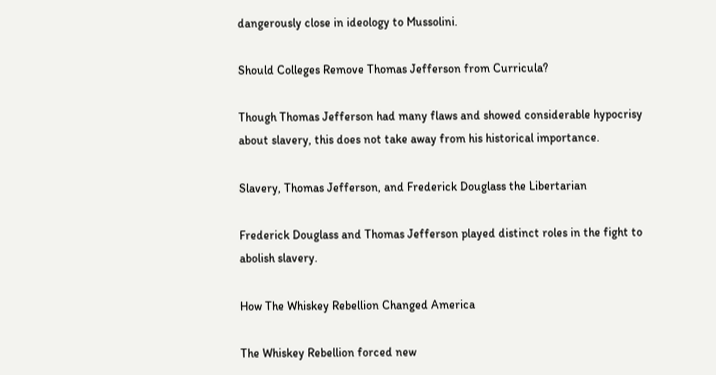dangerously close in ideology to Mussolini.

Should Colleges Remove Thomas Jefferson from Curricula?

Though Thomas Jefferson had many flaws and showed considerable hypocrisy about slavery, this does not take away from his historical importance.

Slavery, Thomas Jefferson, and Frederick Douglass the Libertarian

Frederick Douglass and Thomas Jefferson played distinct roles in the fight to abolish slavery.

How The Whiskey Rebellion Changed America

The Whiskey Rebellion forced new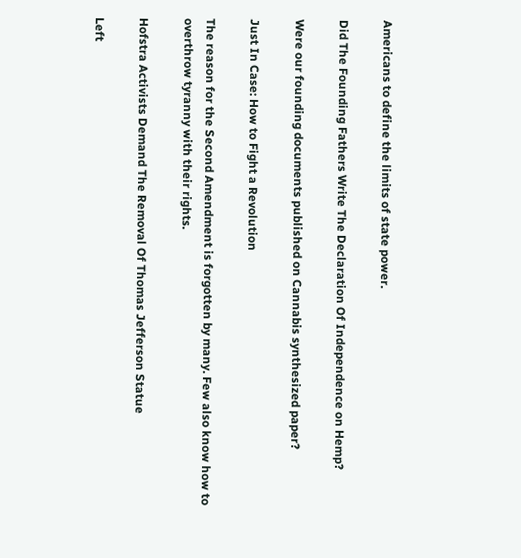Americans to define the limits of state power.

Did The Founding Fathers Write The Declaration Of Independence on Hemp?

Were our founding documents published on Cannabis synthesized paper?

Just In Case: How to Fight a Revolution

The reason for the Second Amendment is forgotten by many. Few also know how to overthrow tyranny with their rights.

Hofstra Activists Demand The Removal Of Thomas Jefferson Statue

Left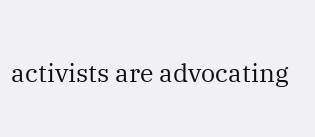activists are advocating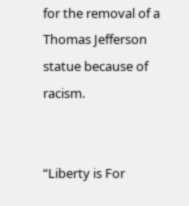for the removal of a Thomas Jefferson statue because of racism.


“Liberty is For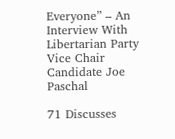Everyone” – An Interview With Libertarian Party Vice Chair Candidate Joe Paschal

71 Discusses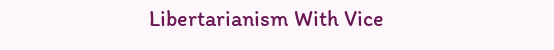Libertarianism With Vice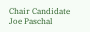Chair Candidate Joe Paschal